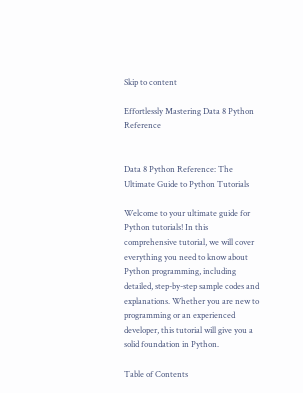Skip to content

Effortlessly Mastering Data 8 Python Reference


Data 8 Python Reference: The Ultimate Guide to Python Tutorials

Welcome to your ultimate guide for Python tutorials! In this comprehensive tutorial, we will cover everything you need to know about Python programming, including detailed, step-by-step sample codes and explanations. Whether you are new to programming or an experienced developer, this tutorial will give you a solid foundation in Python.

Table of Contents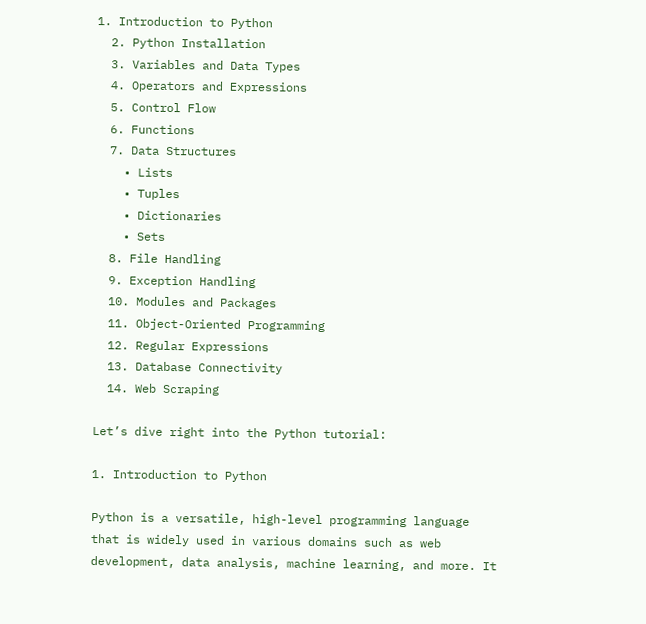1. Introduction to Python
  2. Python Installation
  3. Variables and Data Types
  4. Operators and Expressions
  5. Control Flow
  6. Functions
  7. Data Structures
    • Lists
    • Tuples
    • Dictionaries
    • Sets
  8. File Handling
  9. Exception Handling
  10. Modules and Packages
  11. Object-Oriented Programming
  12. Regular Expressions
  13. Database Connectivity
  14. Web Scraping

Let’s dive right into the Python tutorial:

1. Introduction to Python

Python is a versatile, high-level programming language that is widely used in various domains such as web development, data analysis, machine learning, and more. It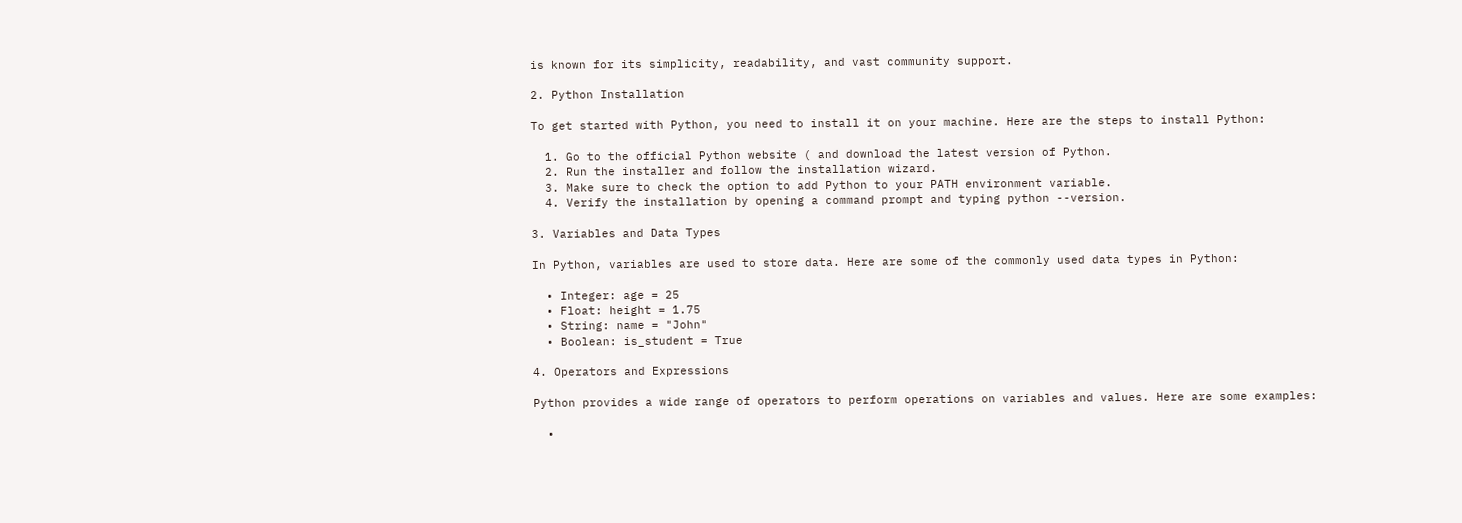is known for its simplicity, readability, and vast community support.

2. Python Installation

To get started with Python, you need to install it on your machine. Here are the steps to install Python:

  1. Go to the official Python website ( and download the latest version of Python.
  2. Run the installer and follow the installation wizard.
  3. Make sure to check the option to add Python to your PATH environment variable.
  4. Verify the installation by opening a command prompt and typing python --version.

3. Variables and Data Types

In Python, variables are used to store data. Here are some of the commonly used data types in Python:

  • Integer: age = 25
  • Float: height = 1.75
  • String: name = "John"
  • Boolean: is_student = True

4. Operators and Expressions

Python provides a wide range of operators to perform operations on variables and values. Here are some examples:

  •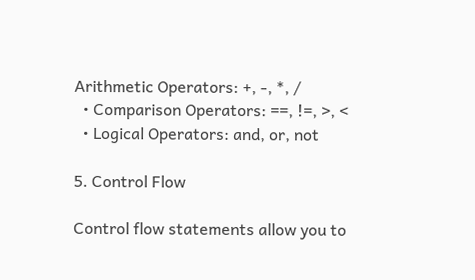Arithmetic Operators: +, -, *, /
  • Comparison Operators: ==, !=, >, <
  • Logical Operators: and, or, not

5. Control Flow

Control flow statements allow you to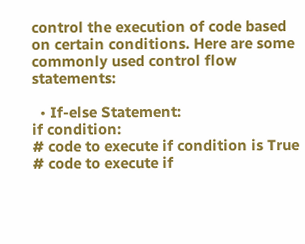control the execution of code based on certain conditions. Here are some commonly used control flow statements:

  • If-else Statement:
if condition:
# code to execute if condition is True
# code to execute if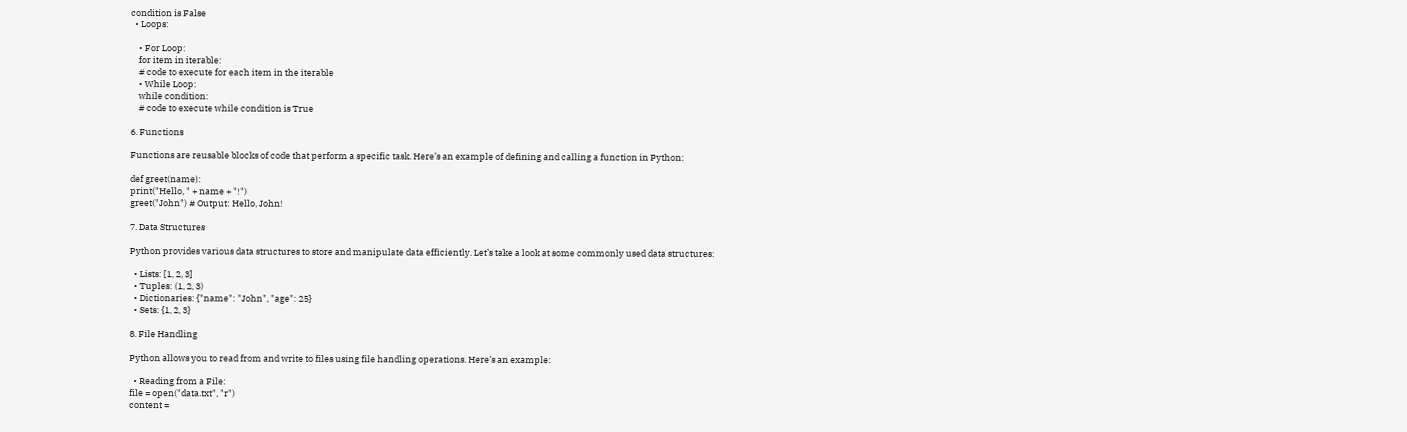condition is False
  • Loops:

    • For Loop:
    for item in iterable:
    # code to execute for each item in the iterable
    • While Loop:
    while condition:
    # code to execute while condition is True

6. Functions

Functions are reusable blocks of code that perform a specific task. Here’s an example of defining and calling a function in Python:

def greet(name):
print("Hello, " + name + "!")
greet("John") # Output: Hello, John!

7. Data Structures

Python provides various data structures to store and manipulate data efficiently. Let’s take a look at some commonly used data structures:

  • Lists: [1, 2, 3]
  • Tuples: (1, 2, 3)
  • Dictionaries: {"name": "John", "age": 25}
  • Sets: {1, 2, 3}

8. File Handling

Python allows you to read from and write to files using file handling operations. Here’s an example:

  • Reading from a File:
file = open("data.txt", "r")
content =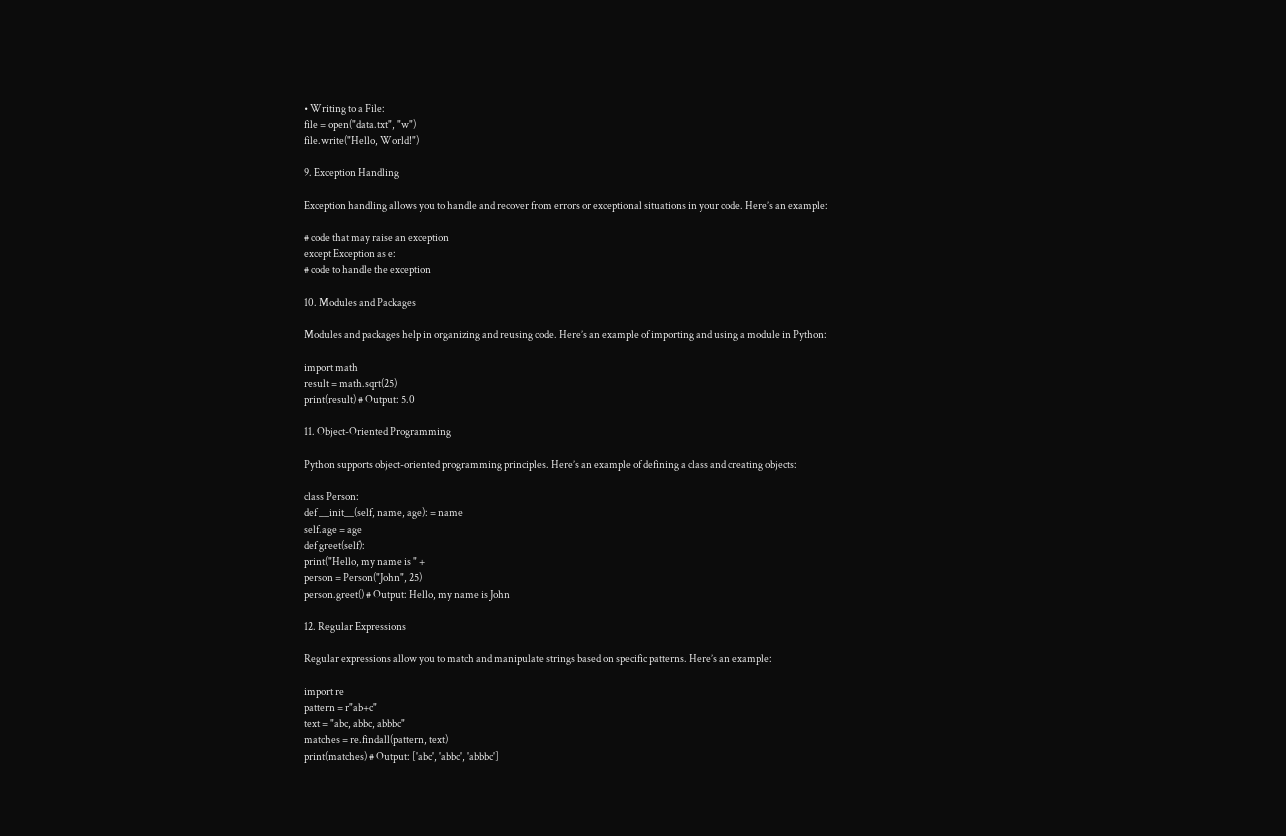• Writing to a File:
file = open("data.txt", "w")
file.write("Hello, World!")

9. Exception Handling

Exception handling allows you to handle and recover from errors or exceptional situations in your code. Here’s an example:

# code that may raise an exception
except Exception as e:
# code to handle the exception

10. Modules and Packages

Modules and packages help in organizing and reusing code. Here’s an example of importing and using a module in Python:

import math
result = math.sqrt(25)
print(result) # Output: 5.0

11. Object-Oriented Programming

Python supports object-oriented programming principles. Here’s an example of defining a class and creating objects:

class Person:
def __init__(self, name, age): = name
self.age = age
def greet(self):
print("Hello, my name is " +
person = Person("John", 25)
person.greet() # Output: Hello, my name is John

12. Regular Expressions

Regular expressions allow you to match and manipulate strings based on specific patterns. Here’s an example:

import re
pattern = r"ab+c"
text = "abc, abbc, abbbc"
matches = re.findall(pattern, text)
print(matches) # Output: ['abc', 'abbc', 'abbbc']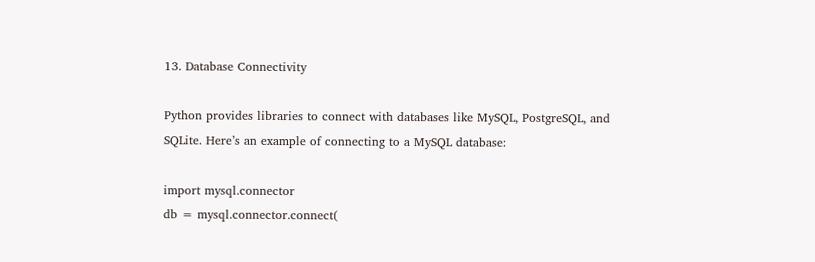13. Database Connectivity

Python provides libraries to connect with databases like MySQL, PostgreSQL, and SQLite. Here’s an example of connecting to a MySQL database:

import mysql.connector
db = mysql.connector.connect(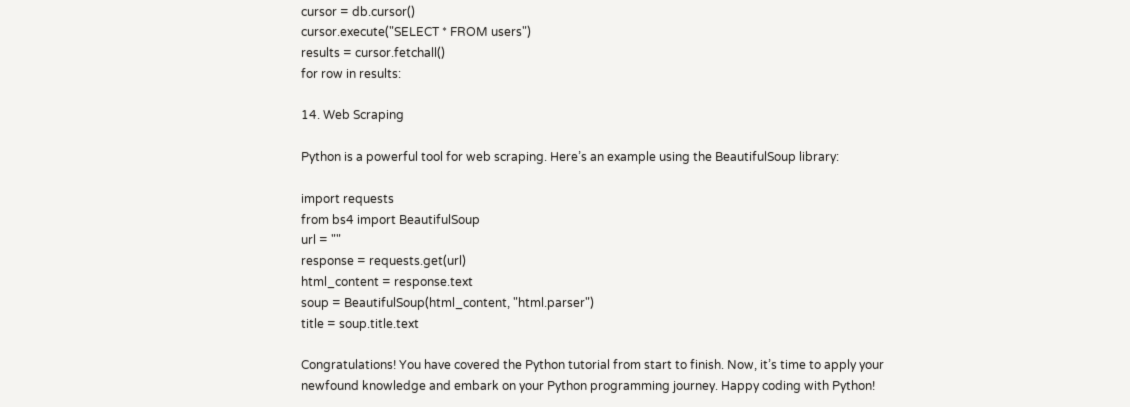cursor = db.cursor()
cursor.execute("SELECT * FROM users")
results = cursor.fetchall()
for row in results:

14. Web Scraping

Python is a powerful tool for web scraping. Here’s an example using the BeautifulSoup library:

import requests
from bs4 import BeautifulSoup
url = ""
response = requests.get(url)
html_content = response.text
soup = BeautifulSoup(html_content, "html.parser")
title = soup.title.text

Congratulations! You have covered the Python tutorial from start to finish. Now, it’s time to apply your newfound knowledge and embark on your Python programming journey. Happy coding with Python!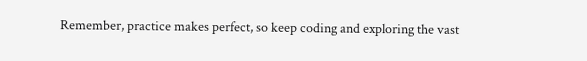Remember, practice makes perfect, so keep coding and exploring the vast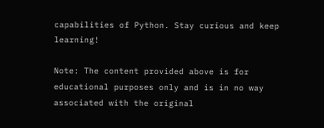capabilities of Python. Stay curious and keep learning!

Note: The content provided above is for educational purposes only and is in no way associated with the original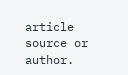article source or author.